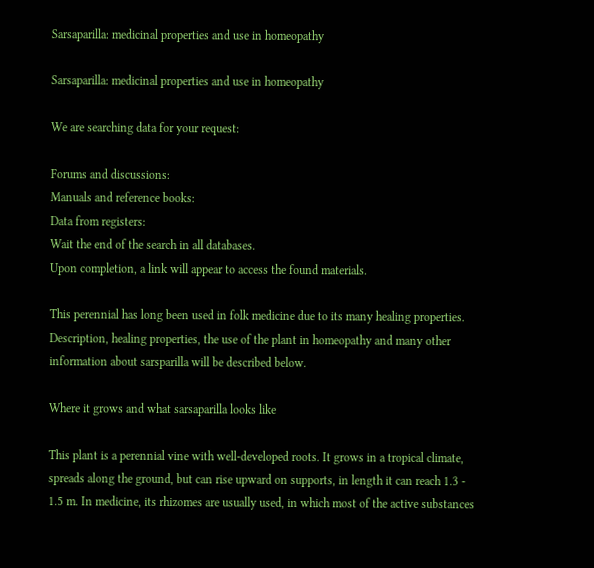Sarsaparilla: medicinal properties and use in homeopathy

Sarsaparilla: medicinal properties and use in homeopathy

We are searching data for your request:

Forums and discussions:
Manuals and reference books:
Data from registers:
Wait the end of the search in all databases.
Upon completion, a link will appear to access the found materials.

This perennial has long been used in folk medicine due to its many healing properties. Description, healing properties, the use of the plant in homeopathy and many other information about sarsparilla will be described below.

Where it grows and what sarsaparilla looks like

This plant is a perennial vine with well-developed roots. It grows in a tropical climate, spreads along the ground, but can rise upward on supports, in length it can reach 1.3 - 1.5 m. In medicine, its rhizomes are usually used, in which most of the active substances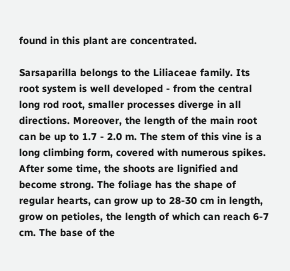found in this plant are concentrated.

Sarsaparilla belongs to the Liliaceae family. Its root system is well developed - from the central long rod root, smaller processes diverge in all directions. Moreover, the length of the main root can be up to 1.7 - 2.0 m. The stem of this vine is a long climbing form, covered with numerous spikes. After some time, the shoots are lignified and become strong. The foliage has the shape of regular hearts, can grow up to 28-30 cm in length, grow on petioles, the length of which can reach 6-7 cm. The base of the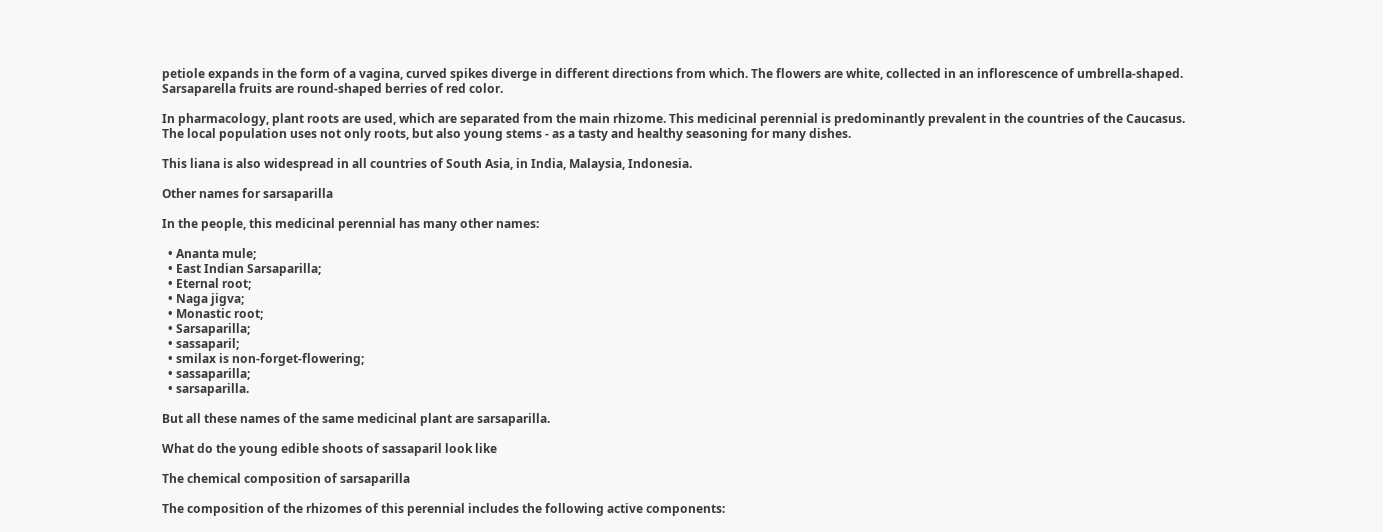petiole expands in the form of a vagina, curved spikes diverge in different directions from which. The flowers are white, collected in an inflorescence of umbrella-shaped. Sarsaparella fruits are round-shaped berries of red color.

In pharmacology, plant roots are used, which are separated from the main rhizome. This medicinal perennial is predominantly prevalent in the countries of the Caucasus. The local population uses not only roots, but also young stems - as a tasty and healthy seasoning for many dishes.

This liana is also widespread in all countries of South Asia, in India, Malaysia, Indonesia.

Other names for sarsaparilla

In the people, this medicinal perennial has many other names:

  • Ananta mule;
  • East Indian Sarsaparilla;
  • Eternal root;
  • Naga jigva;
  • Monastic root;
  • Sarsaparilla;
  • sassaparil;
  • smilax is non-forget-flowering;
  • sassaparilla;
  • sarsaparilla.

But all these names of the same medicinal plant are sarsaparilla.

What do the young edible shoots of sassaparil look like

The chemical composition of sarsaparilla

The composition of the rhizomes of this perennial includes the following active components: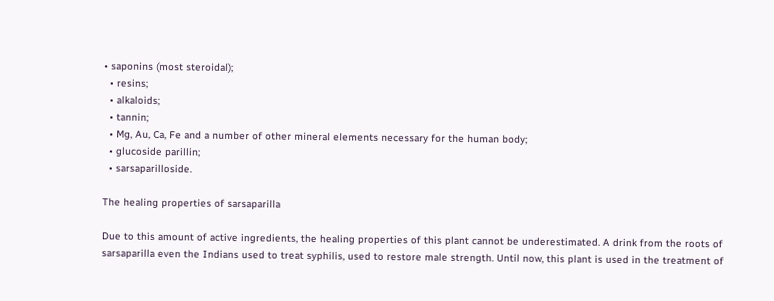• saponins (most steroidal);
  • resins;
  • alkaloids;
  • tannin;
  • Mg, Au, Ca, Fe and a number of other mineral elements necessary for the human body;
  • glucoside parillin;
  • sarsaparilloside.

The healing properties of sarsaparilla

Due to this amount of active ingredients, the healing properties of this plant cannot be underestimated. A drink from the roots of sarsaparilla even the Indians used to treat syphilis, used to restore male strength. Until now, this plant is used in the treatment of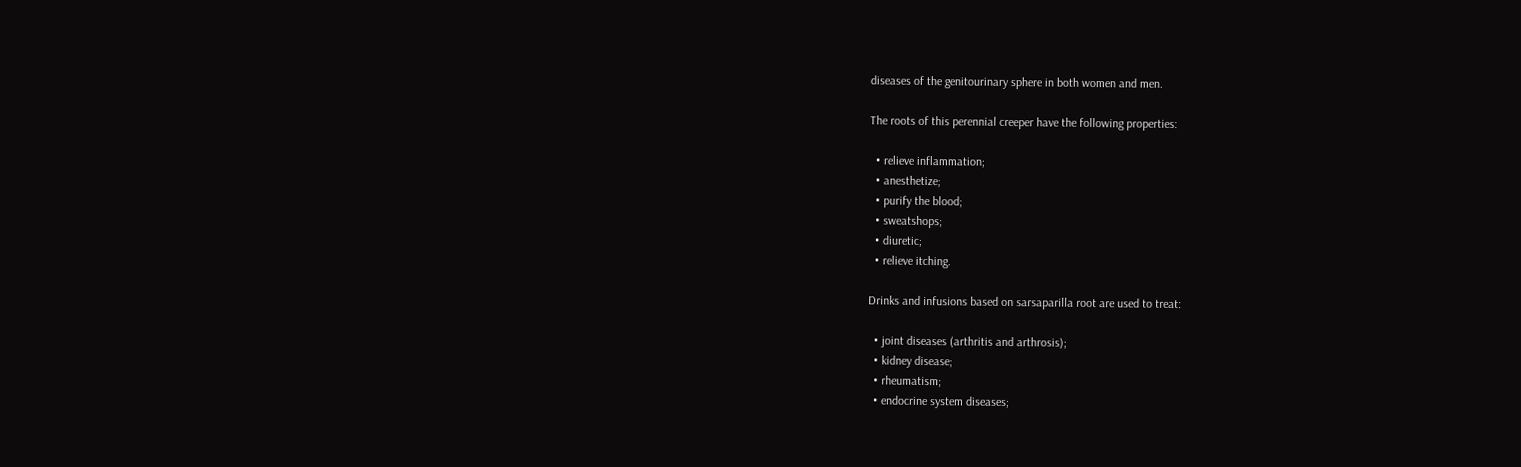diseases of the genitourinary sphere in both women and men.

The roots of this perennial creeper have the following properties:

  • relieve inflammation;
  • anesthetize;
  • purify the blood;
  • sweatshops;
  • diuretic;
  • relieve itching.

Drinks and infusions based on sarsaparilla root are used to treat:

  • joint diseases (arthritis and arthrosis);
  • kidney disease;
  • rheumatism;
  • endocrine system diseases;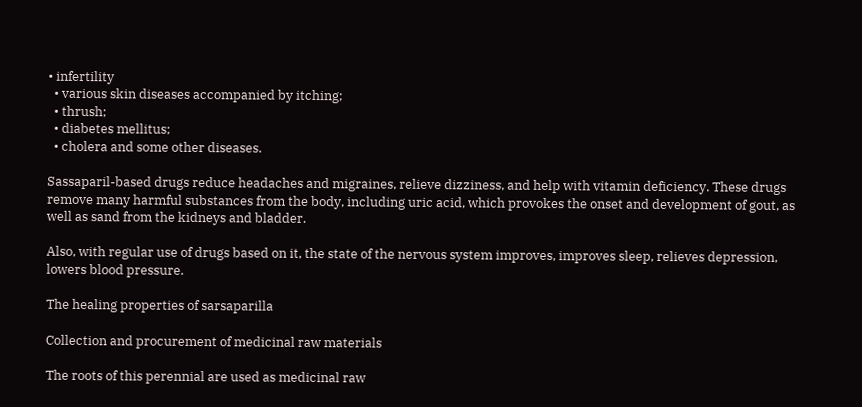• infertility
  • various skin diseases accompanied by itching;
  • thrush;
  • diabetes mellitus;
  • cholera and some other diseases.

Sassaparil-based drugs reduce headaches and migraines, relieve dizziness, and help with vitamin deficiency. These drugs remove many harmful substances from the body, including uric acid, which provokes the onset and development of gout, as well as sand from the kidneys and bladder.

Also, with regular use of drugs based on it, the state of the nervous system improves, improves sleep, relieves depression, lowers blood pressure.

The healing properties of sarsaparilla

Collection and procurement of medicinal raw materials

The roots of this perennial are used as medicinal raw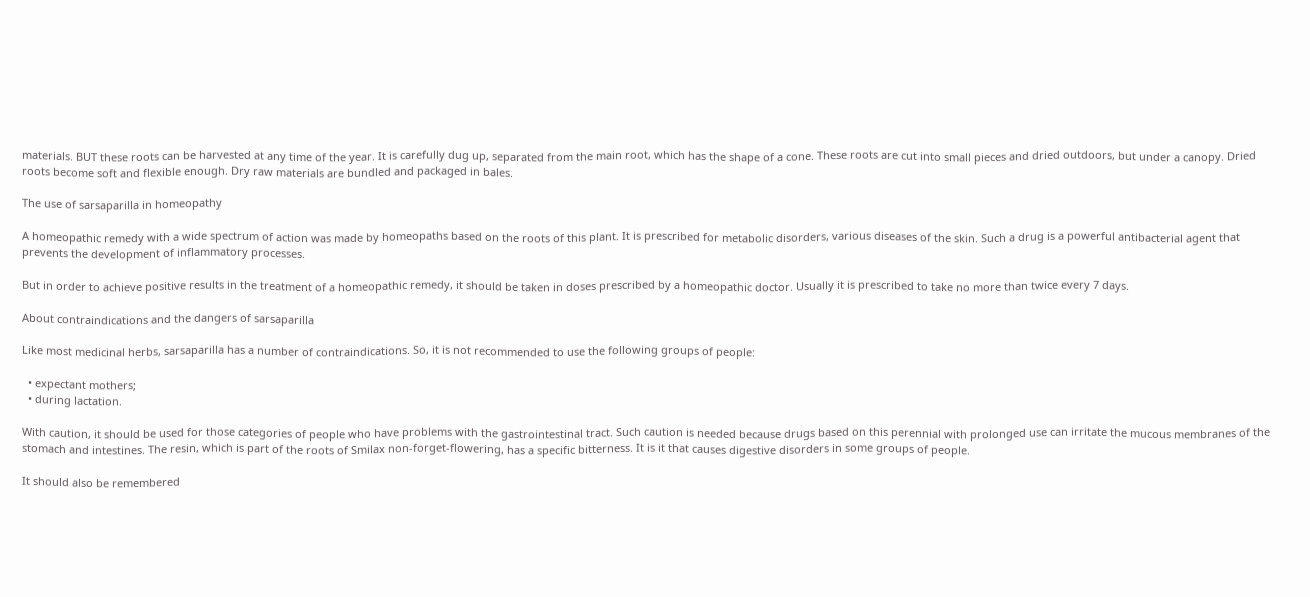materials. BUT these roots can be harvested at any time of the year. It is carefully dug up, separated from the main root, which has the shape of a cone. These roots are cut into small pieces and dried outdoors, but under a canopy. Dried roots become soft and flexible enough. Dry raw materials are bundled and packaged in bales.

The use of sarsaparilla in homeopathy

A homeopathic remedy with a wide spectrum of action was made by homeopaths based on the roots of this plant. It is prescribed for metabolic disorders, various diseases of the skin. Such a drug is a powerful antibacterial agent that prevents the development of inflammatory processes.

But in order to achieve positive results in the treatment of a homeopathic remedy, it should be taken in doses prescribed by a homeopathic doctor. Usually it is prescribed to take no more than twice every 7 days.

About contraindications and the dangers of sarsaparilla

Like most medicinal herbs, sarsaparilla has a number of contraindications. So, it is not recommended to use the following groups of people:

  • expectant mothers;
  • during lactation.

With caution, it should be used for those categories of people who have problems with the gastrointestinal tract. Such caution is needed because drugs based on this perennial with prolonged use can irritate the mucous membranes of the stomach and intestines. The resin, which is part of the roots of Smilax non-forget-flowering, has a specific bitterness. It is it that causes digestive disorders in some groups of people.

It should also be remembered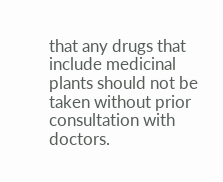that any drugs that include medicinal plants should not be taken without prior consultation with doctors.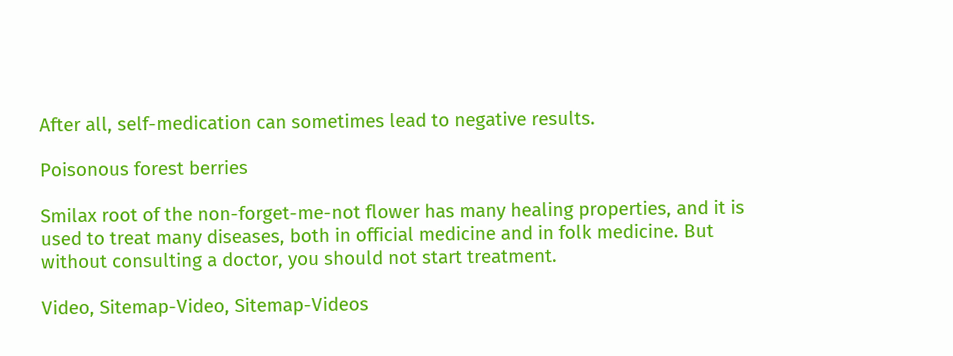After all, self-medication can sometimes lead to negative results.

Poisonous forest berries

Smilax root of the non-forget-me-not flower has many healing properties, and it is used to treat many diseases, both in official medicine and in folk medicine. But without consulting a doctor, you should not start treatment.

Video, Sitemap-Video, Sitemap-Videos